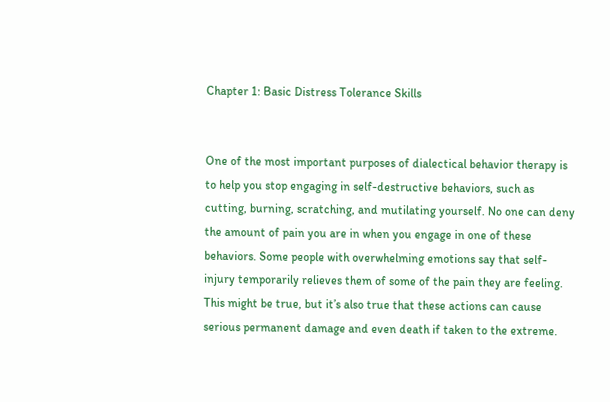Chapter 1: Basic Distress Tolerance Skills


One of the most important purposes of dialectical behavior therapy is to help you stop engaging in self-destructive behaviors, such as cutting, burning, scratching, and mutilating yourself. No one can deny the amount of pain you are in when you engage in one of these behaviors. Some people with overwhelming emotions say that self-injury temporarily relieves them of some of the pain they are feeling. This might be true, but it’s also true that these actions can cause serious permanent damage and even death if taken to the extreme.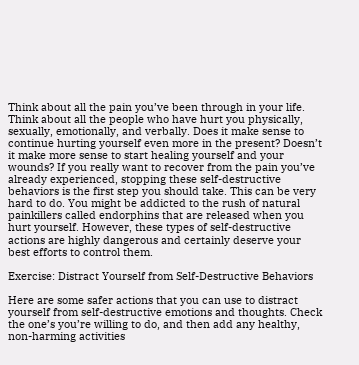Think about all the pain you’ve been through in your life. Think about all the people who have hurt you physically, sexually, emotionally, and verbally. Does it make sense to continue hurting yourself even more in the present? Doesn’t it make more sense to start healing yourself and your wounds? If you really want to recover from the pain you’ve already experienced, stopping these self-destructive behaviors is the first step you should take. This can be very hard to do. You might be addicted to the rush of natural painkillers called endorphins that are released when you hurt yourself. However, these types of self-destructive actions are highly dangerous and certainly deserve your best efforts to control them.

Exercise: Distract Yourself from Self-Destructive Behaviors

Here are some safer actions that you can use to distract yourself from self-destructive emotions and thoughts. Check the one’s you’re willing to do, and then add any healthy, non-harming activities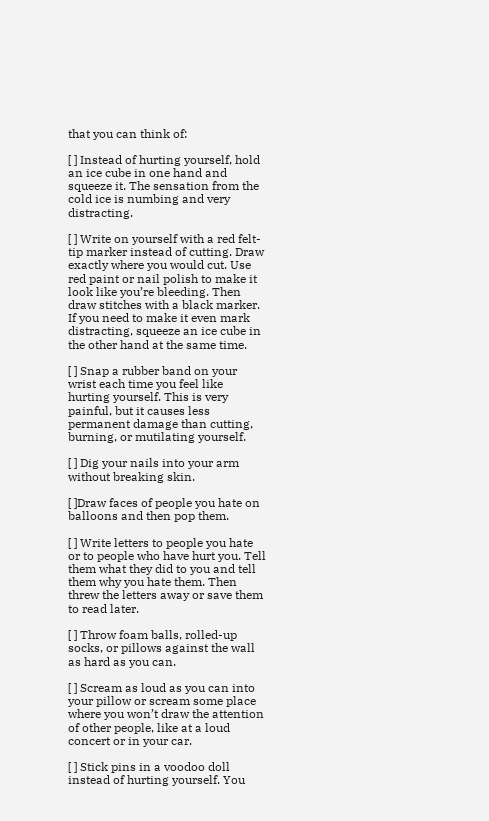that you can think of:

[ ] Instead of hurting yourself, hold an ice cube in one hand and squeeze it. The sensation from the cold ice is numbing and very distracting.

[ ] Write on yourself with a red felt-tip marker instead of cutting. Draw exactly where you would cut. Use red paint or nail polish to make it look like you’re bleeding. Then draw stitches with a black marker. If you need to make it even mark distracting, squeeze an ice cube in the other hand at the same time.

[ ] Snap a rubber band on your wrist each time you feel like hurting yourself. This is very painful, but it causes less permanent damage than cutting, burning, or mutilating yourself.

[ ] Dig your nails into your arm without breaking skin.

[ ]Draw faces of people you hate on balloons and then pop them.

[ ] Write letters to people you hate or to people who have hurt you. Tell them what they did to you and tell them why you hate them. Then threw the letters away or save them to read later.

[ ] Throw foam balls, rolled-up socks, or pillows against the wall as hard as you can.

[ ] Scream as loud as you can into your pillow or scream some place where you won’t draw the attention of other people, like at a loud concert or in your car.

[ ] Stick pins in a voodoo doll instead of hurting yourself. You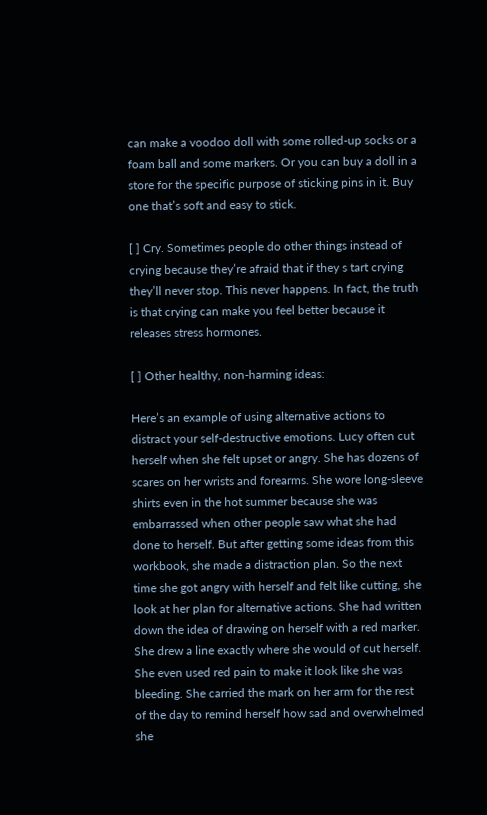can make a voodoo doll with some rolled-up socks or a foam ball and some markers. Or you can buy a doll in a store for the specific purpose of sticking pins in it. Buy one that’s soft and easy to stick.

[ ] Cry. Sometimes people do other things instead of crying because they’re afraid that if they s tart crying they’ll never stop. This never happens. In fact, the truth is that crying can make you feel better because it releases stress hormones.

[ ] Other healthy, non-harming ideas:

Here’s an example of using alternative actions to distract your self-destructive emotions. Lucy often cut herself when she felt upset or angry. She has dozens of scares on her wrists and forearms. She wore long-sleeve shirts even in the hot summer because she was embarrassed when other people saw what she had done to herself. But after getting some ideas from this workbook, she made a distraction plan. So the next time she got angry with herself and felt like cutting, she look at her plan for alternative actions. She had written down the idea of drawing on herself with a red marker. She drew a line exactly where she would of cut herself. She even used red pain to make it look like she was bleeding. She carried the mark on her arm for the rest of the day to remind herself how sad and overwhelmed she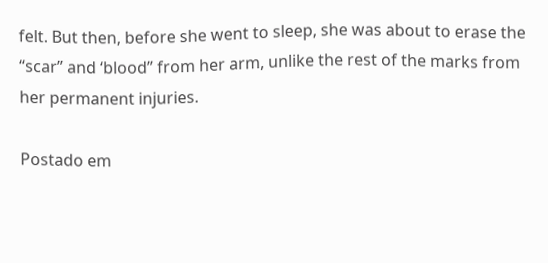felt. But then, before she went to sleep, she was about to erase the “scar” and ‘blood” from her arm, unlike the rest of the marks from her permanent injuries.

Postado em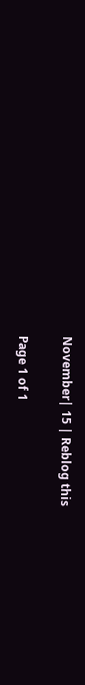November| 15 | Reblog this

Page 1 of 1